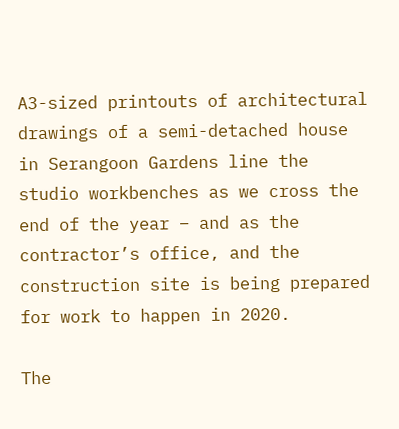A3-sized printouts of architectural drawings of a semi-detached house in Serangoon Gardens line the studio workbenches as we cross the end of the year – and as the contractor’s office, and the construction site is being prepared for work to happen in 2020.

The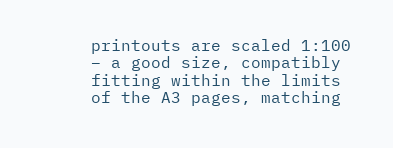printouts are scaled 1:100 – a good size, compatibly fitting within the limits of the A3 pages, matching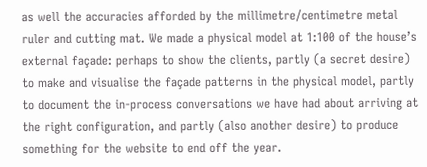as well the accuracies afforded by the millimetre/centimetre metal ruler and cutting mat. We made a physical model at 1:100 of the house’s external façade: perhaps to show the clients, partly (a secret desire) to make and visualise the façade patterns in the physical model, partly to document the in-process conversations we have had about arriving at the right configuration, and partly (also another desire) to produce something for the website to end off the year.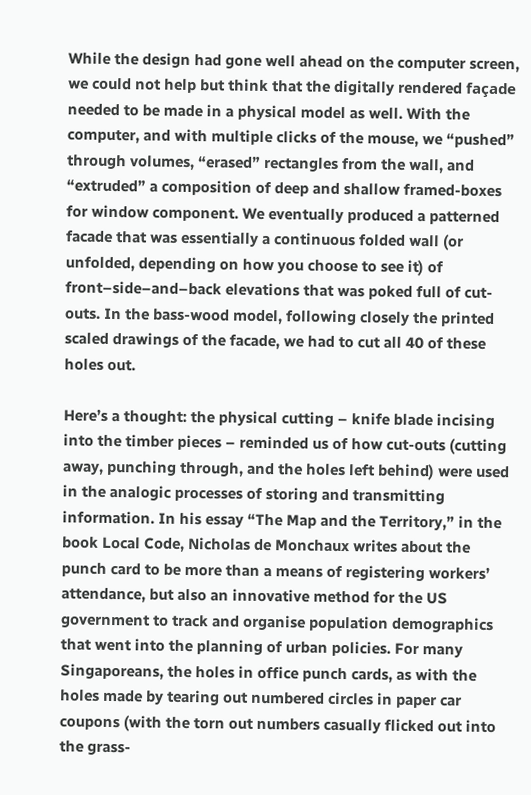While the design had gone well ahead on the computer screen, we could not help but think that the digitally rendered façade needed to be made in a physical model as well. With the computer, and with multiple clicks of the mouse, we “pushed” through volumes, “erased” rectangles from the wall, and “extruded” a composition of deep and shallow framed-boxes for window component. We eventually produced a patterned facade that was essentially a continuous folded wall (or unfolded, depending on how you choose to see it) of front–side–and–back elevations that was poked full of cut-outs. In the bass-wood model, following closely the printed scaled drawings of the facade, we had to cut all 40 of these holes out.

Here’s a thought: the physical cutting – knife blade incising into the timber pieces – reminded us of how cut-outs (cutting away, punching through, and the holes left behind) were used in the analogic processes of storing and transmitting information. In his essay “The Map and the Territory,” in the book Local Code, Nicholas de Monchaux writes about the punch card to be more than a means of registering workers’ attendance, but also an innovative method for the US government to track and organise population demographics that went into the planning of urban policies. For many Singaporeans, the holes in office punch cards, as with the holes made by tearing out numbered circles in paper car coupons (with the torn out numbers casually flicked out into the grass-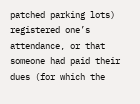patched parking lots) registered one’s attendance, or that someone had paid their dues (for which the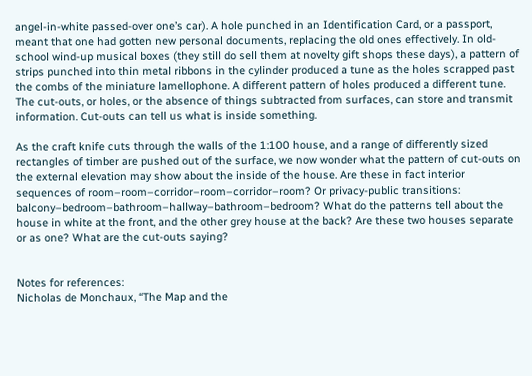angel-in-white passed-over one’s car). A hole punched in an Identification Card, or a passport, meant that one had gotten new personal documents, replacing the old ones effectively. In old-school wind-up musical boxes (they still do sell them at novelty gift shops these days), a pattern of strips punched into thin metal ribbons in the cylinder produced a tune as the holes scrapped past the combs of the miniature lamellophone. A different pattern of holes produced a different tune. The cut-outs, or holes, or the absence of things subtracted from surfaces, can store and transmit information. Cut-outs can tell us what is inside something.

As the craft knife cuts through the walls of the 1:100 house, and a range of differently sized rectangles of timber are pushed out of the surface, we now wonder what the pattern of cut-outs on the external elevation may show about the inside of the house. Are these in fact interior sequences of room–room–corridor–room–corridor–room? Or privacy-public transitions: balcony–bedroom–bathroom–hallway–bathroom–bedroom? What do the patterns tell about the house in white at the front, and the other grey house at the back? Are these two houses separate or as one? What are the cut-outs saying?


Notes for references:
Nicholas de Monchaux, “The Map and the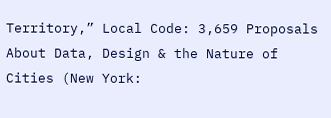Territory,” Local Code: 3,659 Proposals About Data, Design & the Nature of Cities (New York: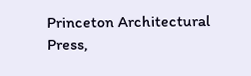Princeton Architectural Press,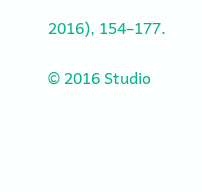2016), 154–177.

© 2016 Studio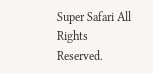Super Safari All Rights Reserved.